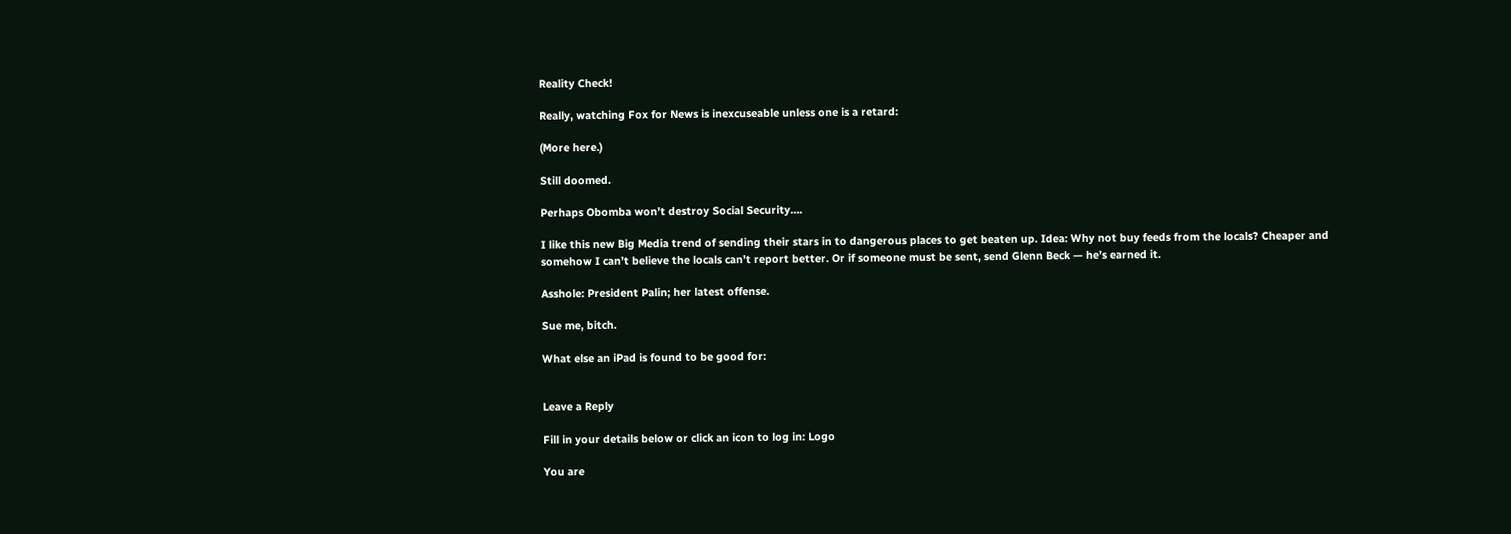Reality Check!

Really, watching Fox for News is inexcuseable unless one is a retard:

(More here.)

Still doomed.

Perhaps Obomba won’t destroy Social Security….

I like this new Big Media trend of sending their stars in to dangerous places to get beaten up. Idea: Why not buy feeds from the locals? Cheaper and somehow I can’t believe the locals can’t report better. Or if someone must be sent, send Glenn Beck — he’s earned it.

Asshole: President Palin; her latest offense.

Sue me, bitch.

What else an iPad is found to be good for:


Leave a Reply

Fill in your details below or click an icon to log in: Logo

You are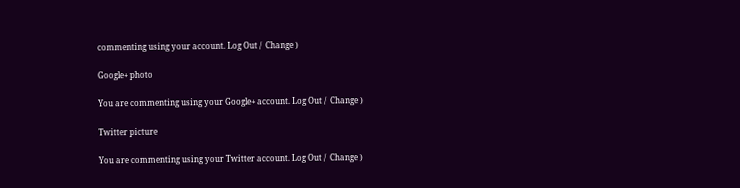commenting using your account. Log Out /  Change )

Google+ photo

You are commenting using your Google+ account. Log Out /  Change )

Twitter picture

You are commenting using your Twitter account. Log Out /  Change )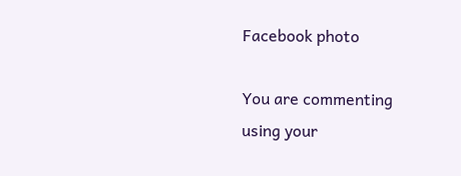Facebook photo

You are commenting using your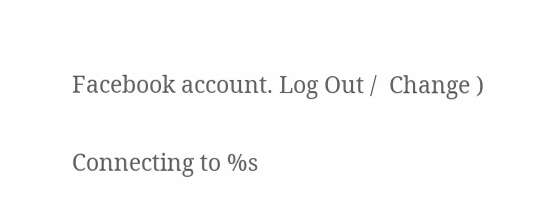Facebook account. Log Out /  Change )


Connecting to %s